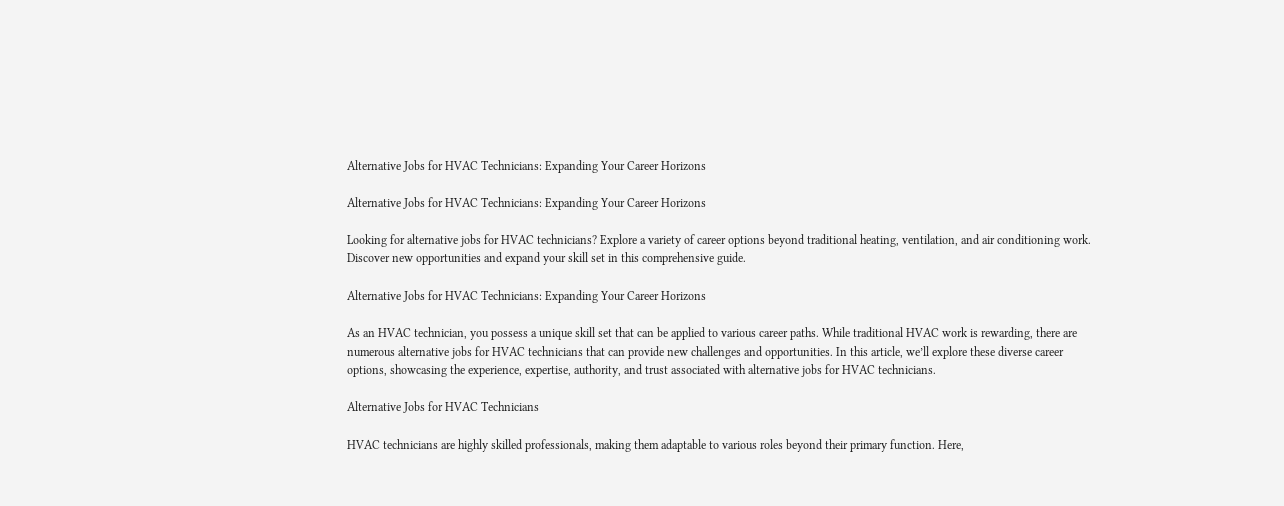Alternative Jobs for HVAC Technicians: Expanding Your Career Horizons

Alternative Jobs for HVAC Technicians: Expanding Your Career Horizons

Looking for alternative jobs for HVAC technicians? Explore a variety of career options beyond traditional heating, ventilation, and air conditioning work. Discover new opportunities and expand your skill set in this comprehensive guide.

Alternative Jobs for HVAC Technicians: Expanding Your Career Horizons

As an HVAC technician, you possess a unique skill set that can be applied to various career paths. While traditional HVAC work is rewarding, there are numerous alternative jobs for HVAC technicians that can provide new challenges and opportunities. In this article, we’ll explore these diverse career options, showcasing the experience, expertise, authority, and trust associated with alternative jobs for HVAC technicians.

Alternative Jobs for HVAC Technicians

HVAC technicians are highly skilled professionals, making them adaptable to various roles beyond their primary function. Here,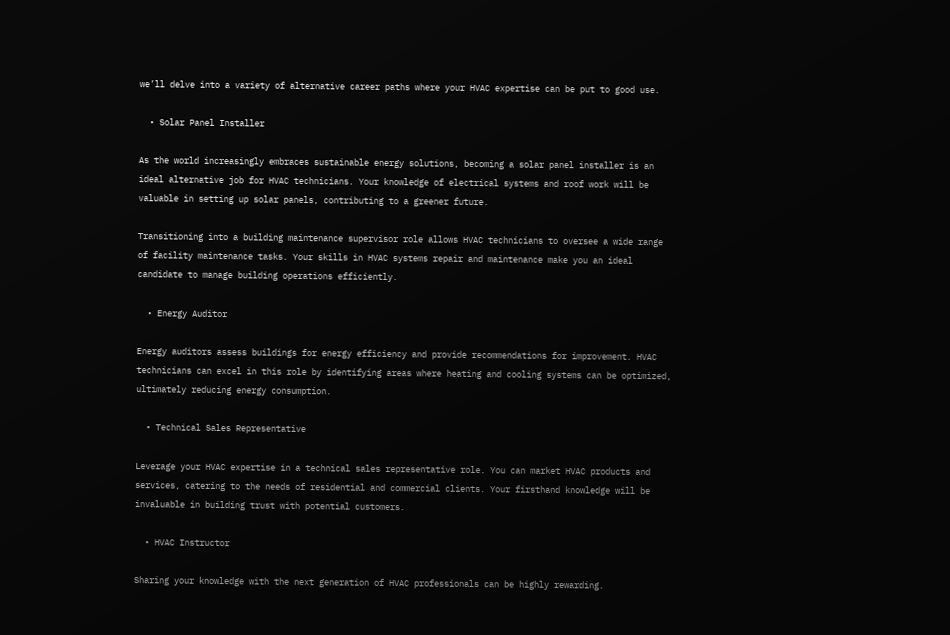we’ll delve into a variety of alternative career paths where your HVAC expertise can be put to good use.

  • Solar Panel Installer

As the world increasingly embraces sustainable energy solutions, becoming a solar panel installer is an ideal alternative job for HVAC technicians. Your knowledge of electrical systems and roof work will be valuable in setting up solar panels, contributing to a greener future.

Transitioning into a building maintenance supervisor role allows HVAC technicians to oversee a wide range of facility maintenance tasks. Your skills in HVAC systems repair and maintenance make you an ideal candidate to manage building operations efficiently.

  • Energy Auditor

Energy auditors assess buildings for energy efficiency and provide recommendations for improvement. HVAC technicians can excel in this role by identifying areas where heating and cooling systems can be optimized, ultimately reducing energy consumption.

  • Technical Sales Representative

Leverage your HVAC expertise in a technical sales representative role. You can market HVAC products and services, catering to the needs of residential and commercial clients. Your firsthand knowledge will be invaluable in building trust with potential customers.

  • HVAC Instructor

Sharing your knowledge with the next generation of HVAC professionals can be highly rewarding.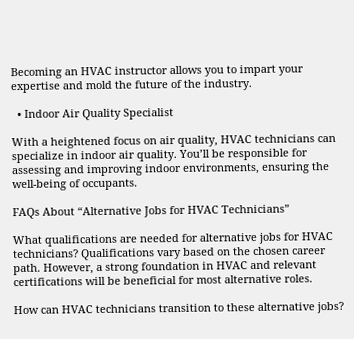Becoming an HVAC instructor allows you to impart your expertise and mold the future of the industry.

  • Indoor Air Quality Specialist

With a heightened focus on air quality, HVAC technicians can specialize in indoor air quality. You’ll be responsible for assessing and improving indoor environments, ensuring the well-being of occupants.

FAQs About “Alternative Jobs for HVAC Technicians”

What qualifications are needed for alternative jobs for HVAC technicians? Qualifications vary based on the chosen career path. However, a strong foundation in HVAC and relevant certifications will be beneficial for most alternative roles.

How can HVAC technicians transition to these alternative jobs?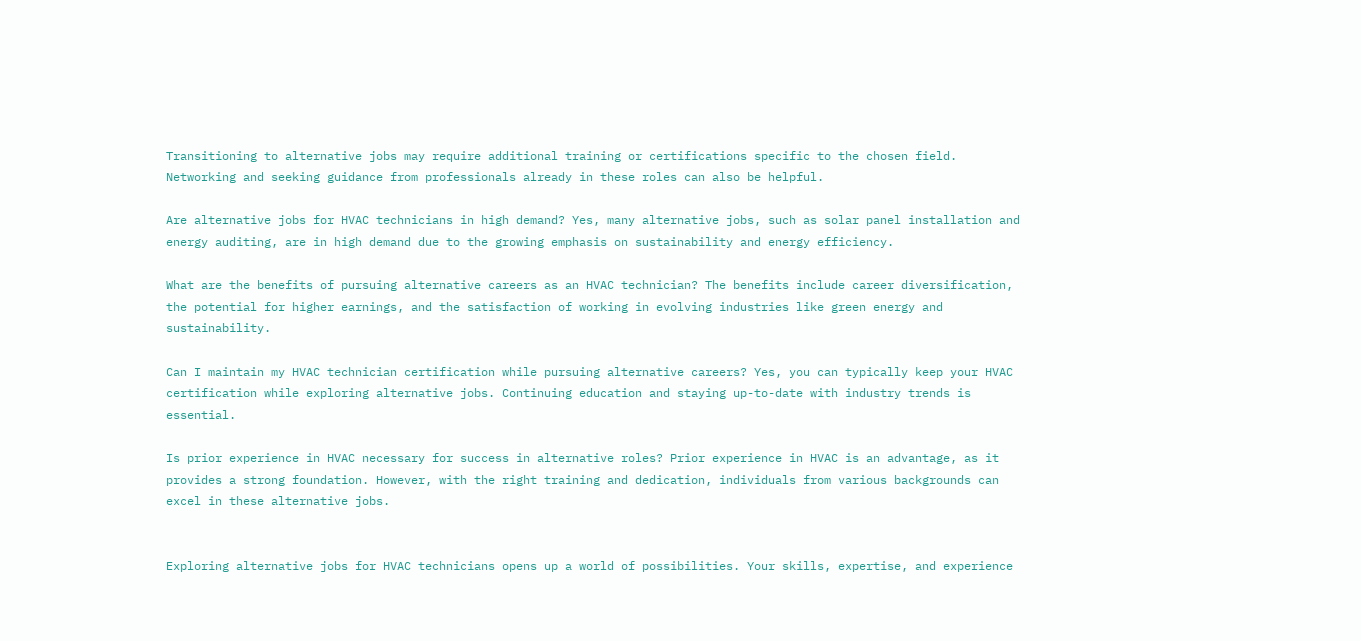Transitioning to alternative jobs may require additional training or certifications specific to the chosen field. Networking and seeking guidance from professionals already in these roles can also be helpful.

Are alternative jobs for HVAC technicians in high demand? Yes, many alternative jobs, such as solar panel installation and energy auditing, are in high demand due to the growing emphasis on sustainability and energy efficiency.

What are the benefits of pursuing alternative careers as an HVAC technician? The benefits include career diversification, the potential for higher earnings, and the satisfaction of working in evolving industries like green energy and sustainability.

Can I maintain my HVAC technician certification while pursuing alternative careers? Yes, you can typically keep your HVAC certification while exploring alternative jobs. Continuing education and staying up-to-date with industry trends is essential.

Is prior experience in HVAC necessary for success in alternative roles? Prior experience in HVAC is an advantage, as it provides a strong foundation. However, with the right training and dedication, individuals from various backgrounds can excel in these alternative jobs.


Exploring alternative jobs for HVAC technicians opens up a world of possibilities. Your skills, expertise, and experience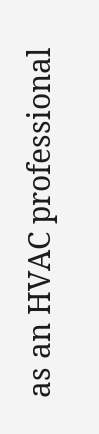as an HVAC professional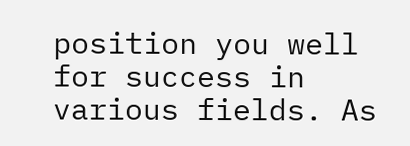position you well for success in various fields. As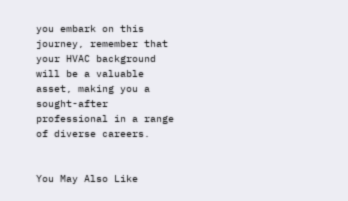you embark on this journey, remember that your HVAC background will be a valuable asset, making you a sought-after professional in a range of diverse careers.


You May Also Like